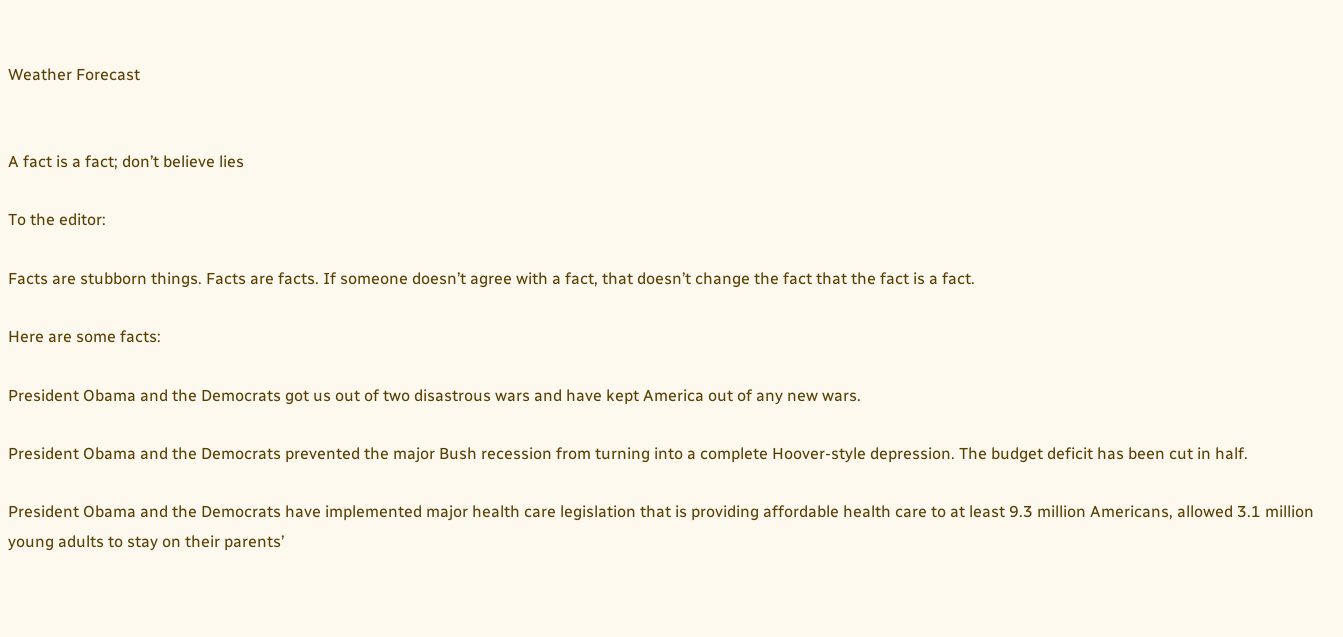Weather Forecast


A fact is a fact; don’t believe lies

To the editor:

Facts are stubborn things. Facts are facts. If someone doesn’t agree with a fact, that doesn’t change the fact that the fact is a fact.

Here are some facts:

President Obama and the Democrats got us out of two disastrous wars and have kept America out of any new wars.

President Obama and the Democrats prevented the major Bush recession from turning into a complete Hoover-style depression. The budget deficit has been cut in half.

President Obama and the Democrats have implemented major health care legislation that is providing affordable health care to at least 9.3 million Americans, allowed 3.1 million young adults to stay on their parents’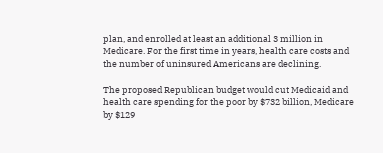plan, and enrolled at least an additional 3 million in Medicare. For the first time in years, health care costs and the number of uninsured Americans are declining.

The proposed Republican budget would cut Medicaid and health care spending for the poor by $732 billion, Medicare by $129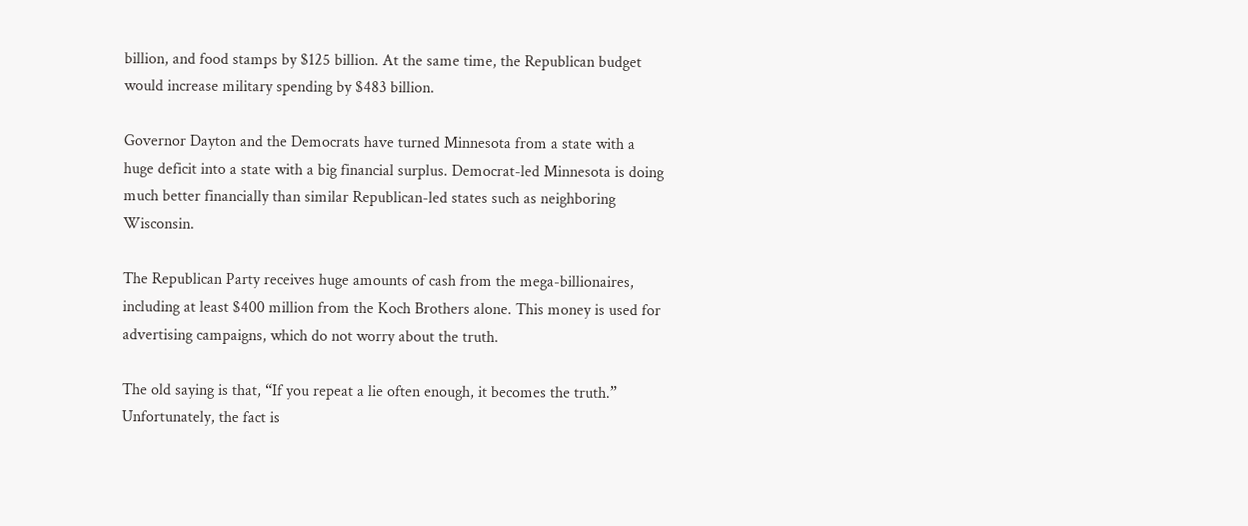billion, and food stamps by $125 billion. At the same time, the Republican budget would increase military spending by $483 billion.

Governor Dayton and the Democrats have turned Minnesota from a state with a huge deficit into a state with a big financial surplus. Democrat-led Minnesota is doing much better financially than similar Republican-led states such as neighboring Wisconsin.

The Republican Party receives huge amounts of cash from the mega-billionaires, including at least $400 million from the Koch Brothers alone. This money is used for advertising campaigns, which do not worry about the truth.

The old saying is that, “If you repeat a lie often enough, it becomes the truth.” Unfortunately, the fact is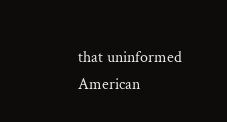that uninformed American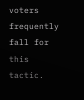voters frequently fall for this tactic.